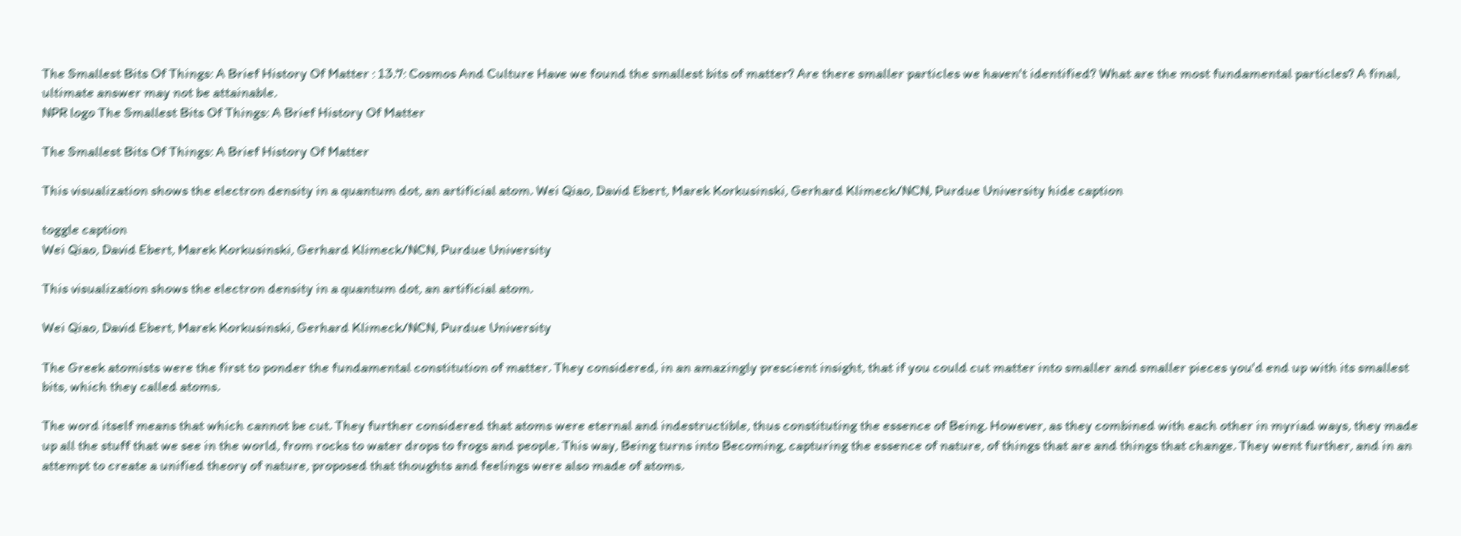The Smallest Bits Of Things: A Brief History Of Matter : 13.7: Cosmos And Culture Have we found the smallest bits of matter? Are there smaller particles we haven't identified? What are the most fundamental particles? A final, ultimate answer may not be attainable.
NPR logo The Smallest Bits Of Things: A Brief History Of Matter

The Smallest Bits Of Things: A Brief History Of Matter

This visualization shows the electron density in a quantum dot, an artificial atom. Wei Qiao, David Ebert, Marek Korkusinski, Gerhard Klimeck/NCN, Purdue University hide caption

toggle caption
Wei Qiao, David Ebert, Marek Korkusinski, Gerhard Klimeck/NCN, Purdue University

This visualization shows the electron density in a quantum dot, an artificial atom.

Wei Qiao, David Ebert, Marek Korkusinski, Gerhard Klimeck/NCN, Purdue University

The Greek atomists were the first to ponder the fundamental constitution of matter. They considered, in an amazingly prescient insight, that if you could cut matter into smaller and smaller pieces you'd end up with its smallest bits, which they called atoms.

The word itself means that which cannot be cut. They further considered that atoms were eternal and indestructible, thus constituting the essence of Being. However, as they combined with each other in myriad ways, they made up all the stuff that we see in the world, from rocks to water drops to frogs and people. This way, Being turns into Becoming, capturing the essence of nature, of things that are and things that change. They went further, and in an attempt to create a unified theory of nature, proposed that thoughts and feelings were also made of atoms.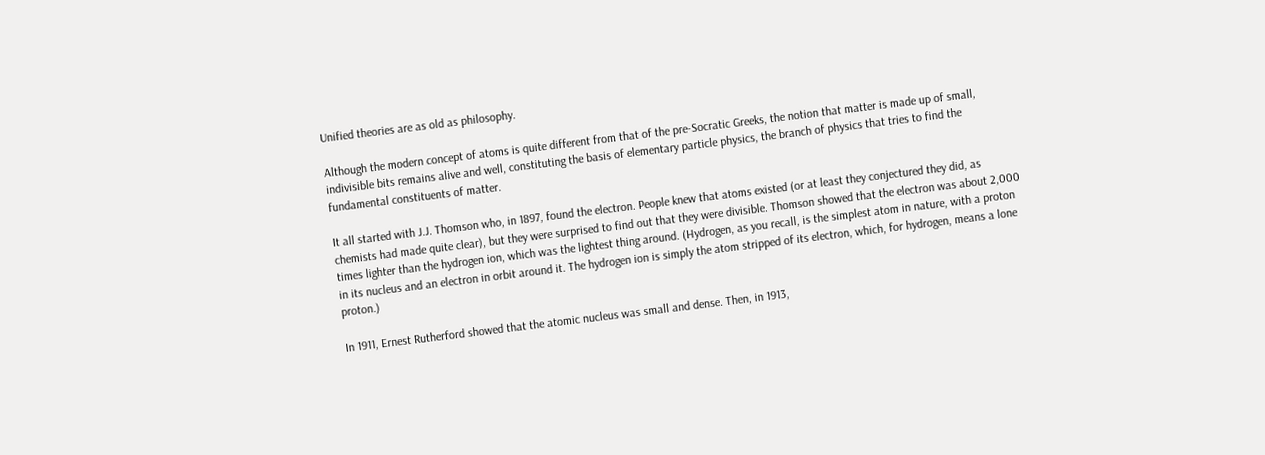Unified theories are as old as philosophy.

Although the modern concept of atoms is quite different from that of the pre-Socratic Greeks, the notion that matter is made up of small, indivisible bits remains alive and well, constituting the basis of elementary particle physics, the branch of physics that tries to find the fundamental constituents of matter.

It all started with J.J. Thomson who, in 1897, found the electron. People knew that atoms existed (or at least they conjectured they did, as chemists had made quite clear), but they were surprised to find out that they were divisible. Thomson showed that the electron was about 2,000 times lighter than the hydrogen ion, which was the lightest thing around. (Hydrogen, as you recall, is the simplest atom in nature, with a proton in its nucleus and an electron in orbit around it. The hydrogen ion is simply the atom stripped of its electron, which, for hydrogen, means a lone proton.)

In 1911, Ernest Rutherford showed that the atomic nucleus was small and dense. Then, in 1913,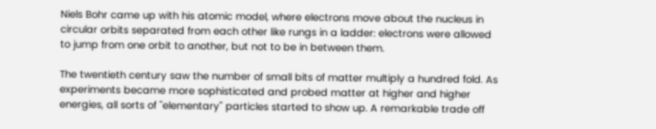Niels Bohr came up with his atomic model, where electrons move about the nucleus in circular orbits separated from each other like rungs in a ladder: electrons were allowed to jump from one orbit to another, but not to be in between them.

The twentieth century saw the number of small bits of matter multiply a hundred fold. As experiments became more sophisticated and probed matter at higher and higher energies, all sorts of "elementary" particles started to show up. A remarkable trade off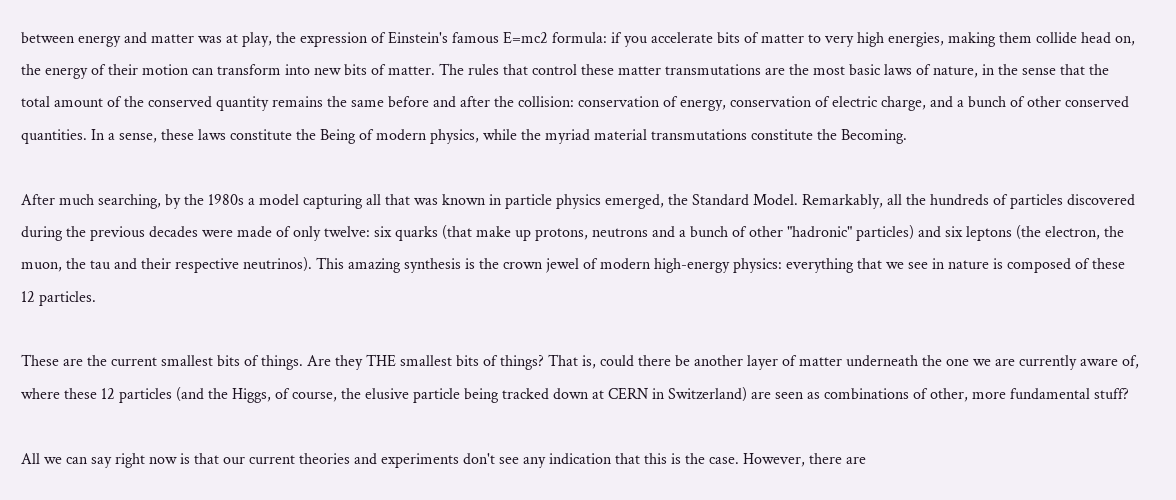between energy and matter was at play, the expression of Einstein's famous E=mc2 formula: if you accelerate bits of matter to very high energies, making them collide head on, the energy of their motion can transform into new bits of matter. The rules that control these matter transmutations are the most basic laws of nature, in the sense that the total amount of the conserved quantity remains the same before and after the collision: conservation of energy, conservation of electric charge, and a bunch of other conserved quantities. In a sense, these laws constitute the Being of modern physics, while the myriad material transmutations constitute the Becoming.

After much searching, by the 1980s a model capturing all that was known in particle physics emerged, the Standard Model. Remarkably, all the hundreds of particles discovered during the previous decades were made of only twelve: six quarks (that make up protons, neutrons and a bunch of other "hadronic" particles) and six leptons (the electron, the muon, the tau and their respective neutrinos). This amazing synthesis is the crown jewel of modern high-energy physics: everything that we see in nature is composed of these 12 particles.

These are the current smallest bits of things. Are they THE smallest bits of things? That is, could there be another layer of matter underneath the one we are currently aware of, where these 12 particles (and the Higgs, of course, the elusive particle being tracked down at CERN in Switzerland) are seen as combinations of other, more fundamental stuff?

All we can say right now is that our current theories and experiments don't see any indication that this is the case. However, there are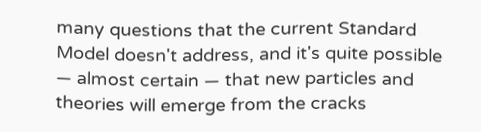many questions that the current Standard Model doesn't address, and it's quite possible — almost certain — that new particles and theories will emerge from the cracks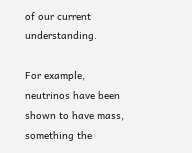of our current understanding.

For example, neutrinos have been shown to have mass, something the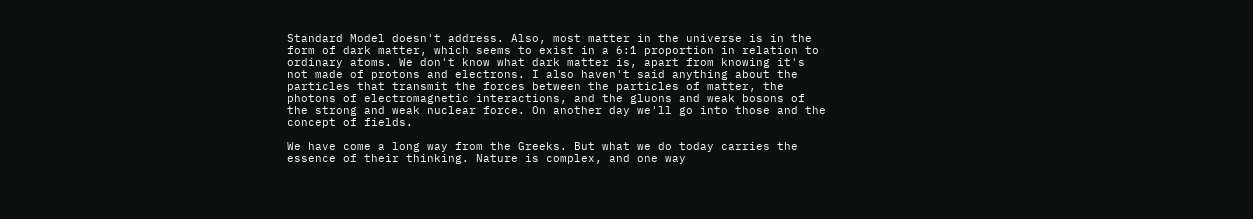Standard Model doesn't address. Also, most matter in the universe is in the form of dark matter, which seems to exist in a 6:1 proportion in relation to ordinary atoms. We don't know what dark matter is, apart from knowing it's not made of protons and electrons. I also haven't said anything about the particles that transmit the forces between the particles of matter, the photons of electromagnetic interactions, and the gluons and weak bosons of the strong and weak nuclear force. On another day we'll go into those and the concept of fields.

We have come a long way from the Greeks. But what we do today carries the essence of their thinking. Nature is complex, and one way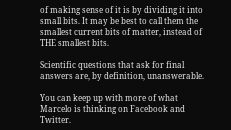of making sense of it is by dividing it into small bits. It may be best to call them the smallest current bits of matter, instead of THE smallest bits.

Scientific questions that ask for final answers are, by definition, unanswerable.

You can keep up with more of what Marcelo is thinking on Facebook and Twitter.